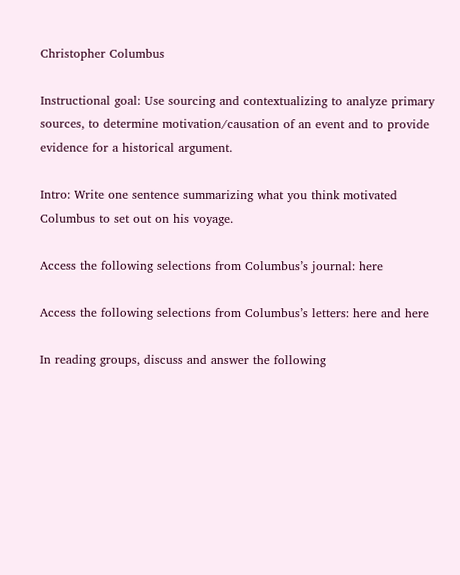Christopher Columbus

Instructional goal: Use sourcing and contextualizing to analyze primary sources, to determine motivation/causation of an event and to provide evidence for a historical argument.

Intro: Write one sentence summarizing what you think motivated Columbus to set out on his voyage.

Access the following selections from Columbus’s journal: here

Access the following selections from Columbus’s letters: here and here

In reading groups, discuss and answer the following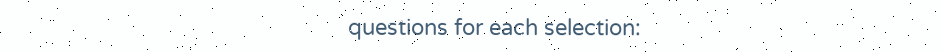questions for each selection: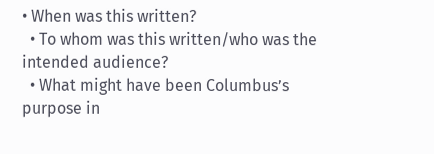• When was this written?
  • To whom was this written/who was the intended audience?
  • What might have been Columbus’s purpose in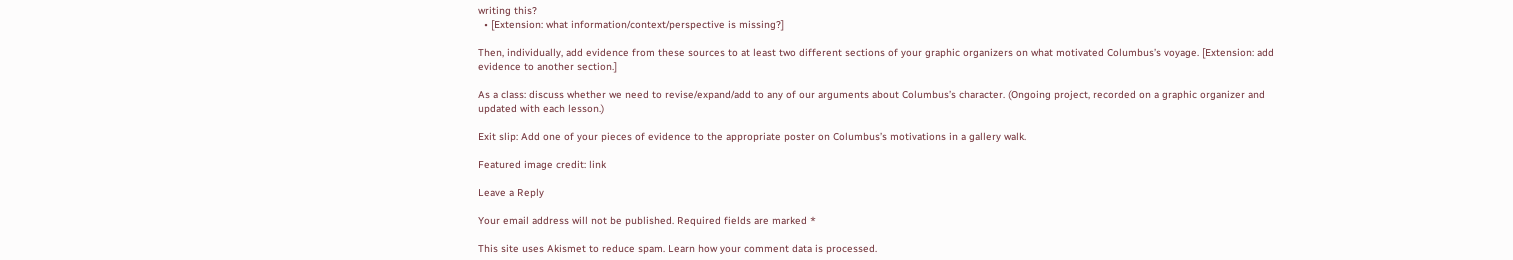writing this?
  • [Extension: what information/context/perspective is missing?]

Then, individually, add evidence from these sources to at least two different sections of your graphic organizers on what motivated Columbus’s voyage. [Extension: add evidence to another section.]

As a class: discuss whether we need to revise/expand/add to any of our arguments about Columbus’s character. (Ongoing project, recorded on a graphic organizer and updated with each lesson.)

Exit slip: Add one of your pieces of evidence to the appropriate poster on Columbus’s motivations in a gallery walk.

Featured image credit: link

Leave a Reply

Your email address will not be published. Required fields are marked *

This site uses Akismet to reduce spam. Learn how your comment data is processed.